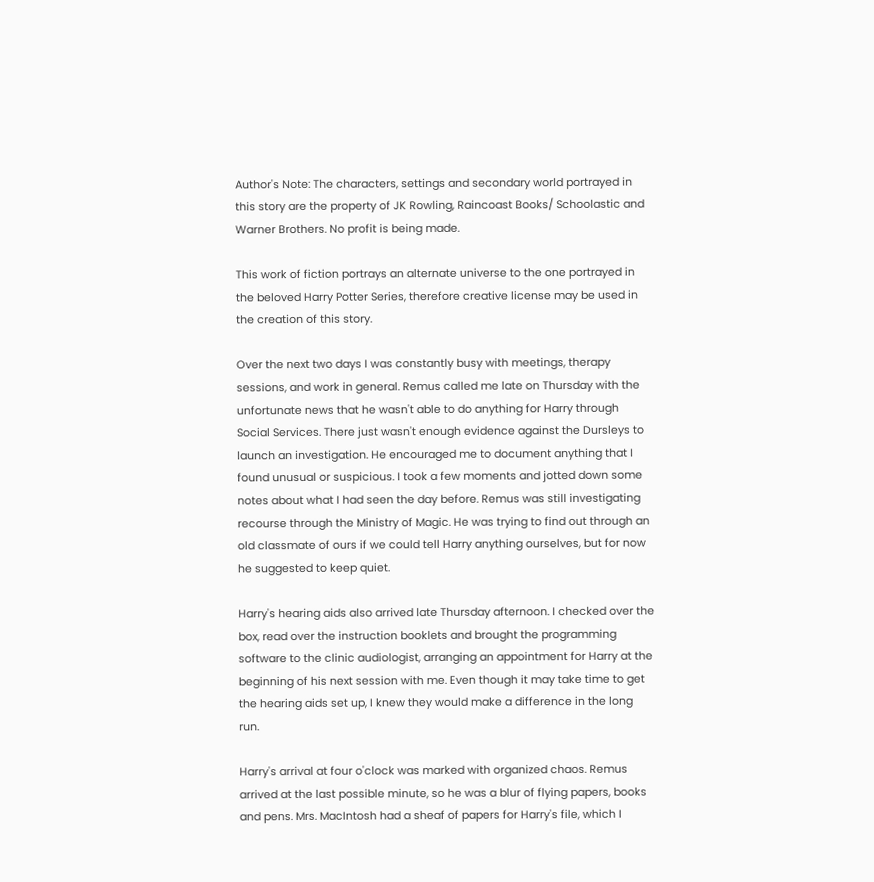Author's Note: The characters, settings and secondary world portrayed in this story are the property of JK Rowling, Raincoast Books/ Schoolastic and Warner Brothers. No profit is being made.

This work of fiction portrays an alternate universe to the one portrayed in the beloved Harry Potter Series, therefore creative license may be used in the creation of this story.

Over the next two days I was constantly busy with meetings, therapy sessions, and work in general. Remus called me late on Thursday with the unfortunate news that he wasn't able to do anything for Harry through Social Services. There just wasn't enough evidence against the Dursleys to launch an investigation. He encouraged me to document anything that I found unusual or suspicious. I took a few moments and jotted down some notes about what I had seen the day before. Remus was still investigating recourse through the Ministry of Magic. He was trying to find out through an old classmate of ours if we could tell Harry anything ourselves, but for now he suggested to keep quiet.

Harry's hearing aids also arrived late Thursday afternoon. I checked over the box, read over the instruction booklets and brought the programming software to the clinic audiologist, arranging an appointment for Harry at the beginning of his next session with me. Even though it may take time to get the hearing aids set up, I knew they would make a difference in the long run.

Harry's arrival at four o'clock was marked with organized chaos. Remus arrived at the last possible minute, so he was a blur of flying papers, books and pens. Mrs. MacIntosh had a sheaf of papers for Harry's file, which I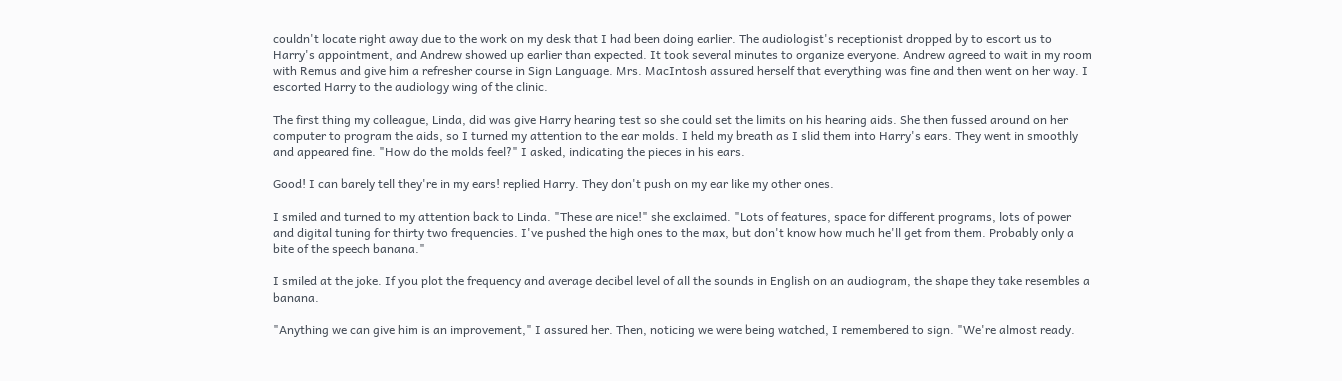couldn't locate right away due to the work on my desk that I had been doing earlier. The audiologist's receptionist dropped by to escort us to Harry's appointment, and Andrew showed up earlier than expected. It took several minutes to organize everyone. Andrew agreed to wait in my room with Remus and give him a refresher course in Sign Language. Mrs. MacIntosh assured herself that everything was fine and then went on her way. I escorted Harry to the audiology wing of the clinic.

The first thing my colleague, Linda, did was give Harry hearing test so she could set the limits on his hearing aids. She then fussed around on her computer to program the aids, so I turned my attention to the ear molds. I held my breath as I slid them into Harry's ears. They went in smoothly and appeared fine. "How do the molds feel?" I asked, indicating the pieces in his ears.

Good! I can barely tell they're in my ears! replied Harry. They don't push on my ear like my other ones.

I smiled and turned to my attention back to Linda. "These are nice!" she exclaimed. "Lots of features, space for different programs, lots of power and digital tuning for thirty two frequencies. I've pushed the high ones to the max, but don't know how much he'll get from them. Probably only a bite of the speech banana."

I smiled at the joke. If you plot the frequency and average decibel level of all the sounds in English on an audiogram, the shape they take resembles a banana.

"Anything we can give him is an improvement," I assured her. Then, noticing we were being watched, I remembered to sign. "We're almost ready.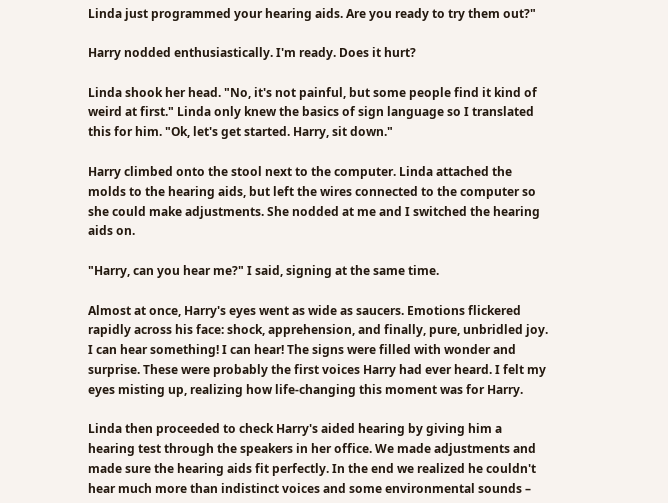Linda just programmed your hearing aids. Are you ready to try them out?"

Harry nodded enthusiastically. I'm ready. Does it hurt?

Linda shook her head. "No, it's not painful, but some people find it kind of weird at first." Linda only knew the basics of sign language so I translated this for him. "Ok, let's get started. Harry, sit down."

Harry climbed onto the stool next to the computer. Linda attached the molds to the hearing aids, but left the wires connected to the computer so she could make adjustments. She nodded at me and I switched the hearing aids on.

"Harry, can you hear me?" I said, signing at the same time.

Almost at once, Harry's eyes went as wide as saucers. Emotions flickered rapidly across his face: shock, apprehension, and finally, pure, unbridled joy. I can hear something! I can hear! The signs were filled with wonder and surprise. These were probably the first voices Harry had ever heard. I felt my eyes misting up, realizing how life-changing this moment was for Harry.

Linda then proceeded to check Harry's aided hearing by giving him a hearing test through the speakers in her office. We made adjustments and made sure the hearing aids fit perfectly. In the end we realized he couldn't hear much more than indistinct voices and some environmental sounds –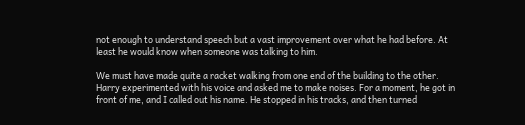not enough to understand speech but a vast improvement over what he had before. At least he would know when someone was talking to him.

We must have made quite a racket walking from one end of the building to the other. Harry experimented with his voice and asked me to make noises. For a moment, he got in front of me, and I called out his name. He stopped in his tracks, and then turned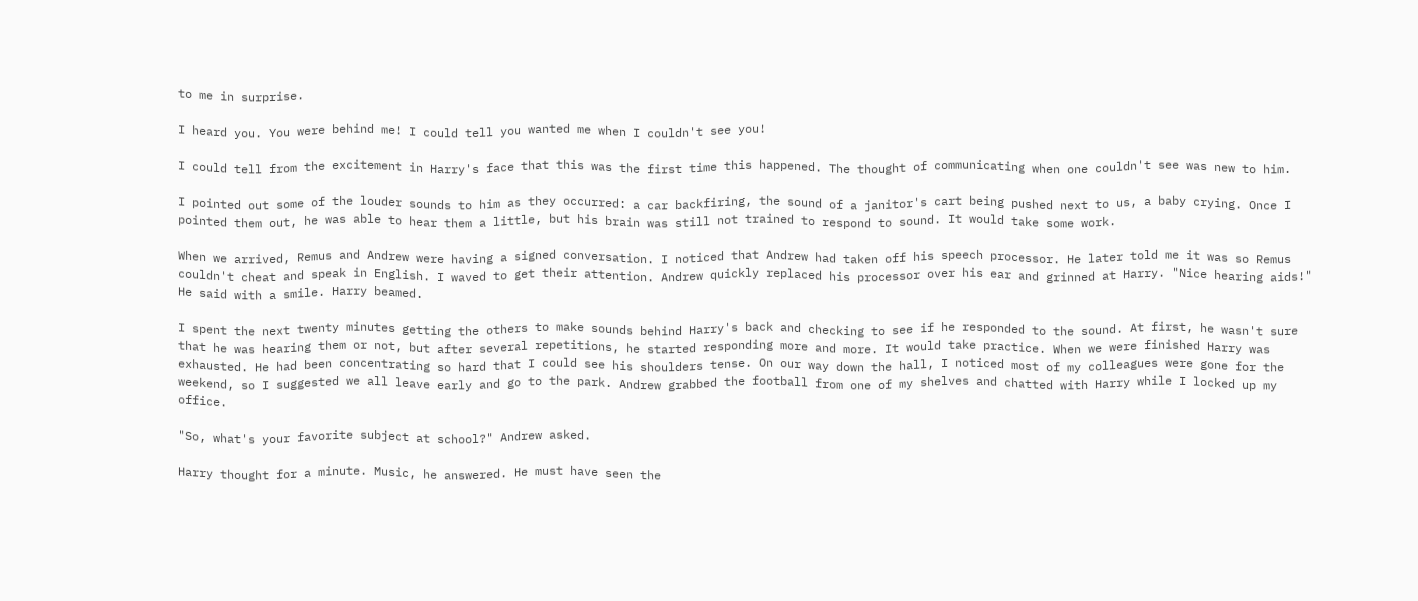to me in surprise.

I heard you. You were behind me! I could tell you wanted me when I couldn't see you!

I could tell from the excitement in Harry's face that this was the first time this happened. The thought of communicating when one couldn't see was new to him.

I pointed out some of the louder sounds to him as they occurred: a car backfiring, the sound of a janitor's cart being pushed next to us, a baby crying. Once I pointed them out, he was able to hear them a little, but his brain was still not trained to respond to sound. It would take some work.

When we arrived, Remus and Andrew were having a signed conversation. I noticed that Andrew had taken off his speech processor. He later told me it was so Remus couldn't cheat and speak in English. I waved to get their attention. Andrew quickly replaced his processor over his ear and grinned at Harry. "Nice hearing aids!" He said with a smile. Harry beamed.

I spent the next twenty minutes getting the others to make sounds behind Harry's back and checking to see if he responded to the sound. At first, he wasn't sure that he was hearing them or not, but after several repetitions, he started responding more and more. It would take practice. When we were finished Harry was exhausted. He had been concentrating so hard that I could see his shoulders tense. On our way down the hall, I noticed most of my colleagues were gone for the weekend, so I suggested we all leave early and go to the park. Andrew grabbed the football from one of my shelves and chatted with Harry while I locked up my office.

"So, what's your favorite subject at school?" Andrew asked.

Harry thought for a minute. Music, he answered. He must have seen the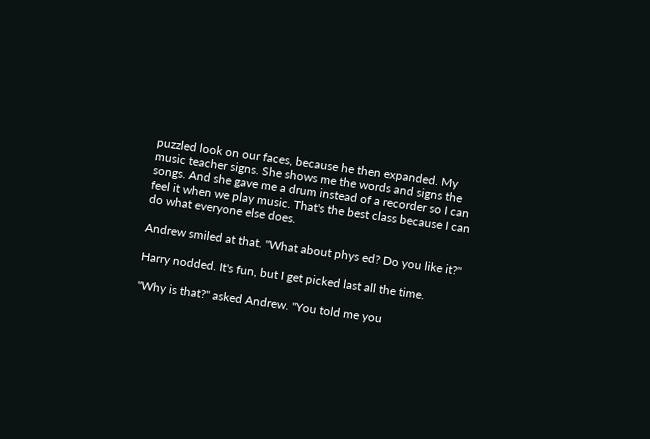puzzled look on our faces, because he then expanded. My music teacher signs. She shows me the words and signs the songs. And she gave me a drum instead of a recorder so I can feel it when we play music. That's the best class because I can do what everyone else does.

Andrew smiled at that. "What about phys ed? Do you like it?"

Harry nodded. It's fun, but I get picked last all the time.

"Why is that?" asked Andrew. "You told me you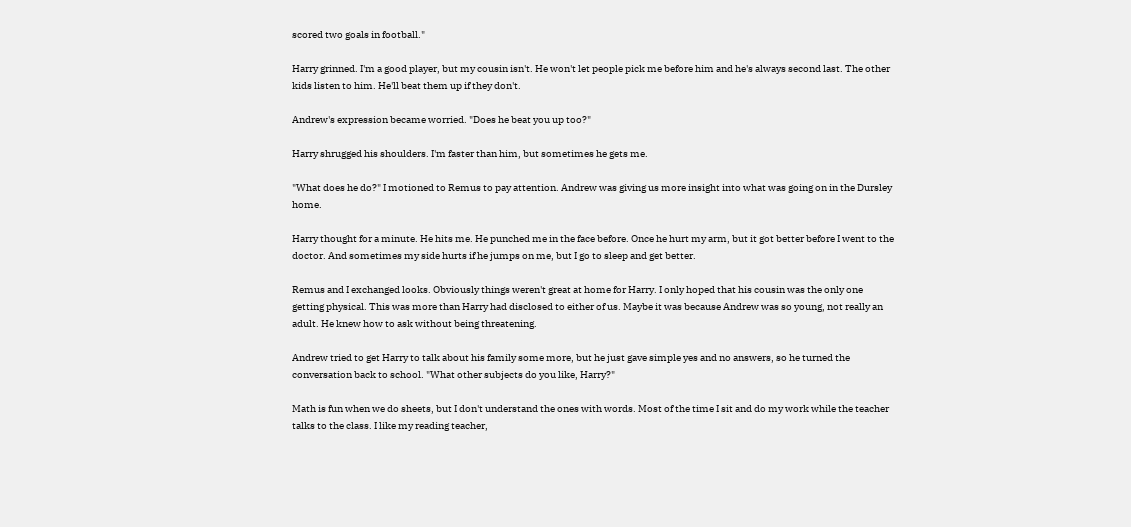scored two goals in football."

Harry grinned. I'm a good player, but my cousin isn't. He won't let people pick me before him and he's always second last. The other kids listen to him. He'll beat them up if they don't.

Andrew's expression became worried. "Does he beat you up too?"

Harry shrugged his shoulders. I'm faster than him, but sometimes he gets me.

"What does he do?" I motioned to Remus to pay attention. Andrew was giving us more insight into what was going on in the Dursley home.

Harry thought for a minute. He hits me. He punched me in the face before. Once he hurt my arm, but it got better before I went to the doctor. And sometimes my side hurts if he jumps on me, but I go to sleep and get better.

Remus and I exchanged looks. Obviously things weren't great at home for Harry. I only hoped that his cousin was the only one getting physical. This was more than Harry had disclosed to either of us. Maybe it was because Andrew was so young, not really an adult. He knew how to ask without being threatening.

Andrew tried to get Harry to talk about his family some more, but he just gave simple yes and no answers, so he turned the conversation back to school. "What other subjects do you like, Harry?"

Math is fun when we do sheets, but I don't understand the ones with words. Most of the time I sit and do my work while the teacher talks to the class. I like my reading teacher,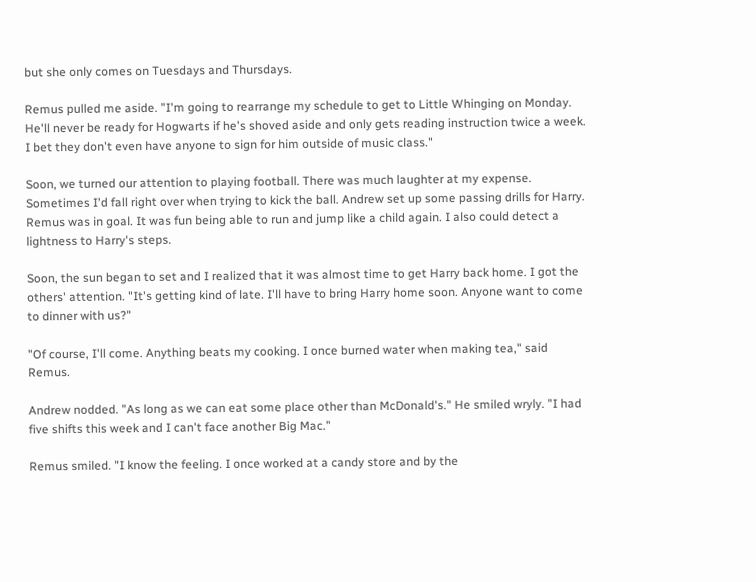but she only comes on Tuesdays and Thursdays.

Remus pulled me aside. "I'm going to rearrange my schedule to get to Little Whinging on Monday. He'll never be ready for Hogwarts if he's shoved aside and only gets reading instruction twice a week. I bet they don't even have anyone to sign for him outside of music class."

Soon, we turned our attention to playing football. There was much laughter at my expense. Sometimes I'd fall right over when trying to kick the ball. Andrew set up some passing drills for Harry. Remus was in goal. It was fun being able to run and jump like a child again. I also could detect a lightness to Harry's steps.

Soon, the sun began to set and I realized that it was almost time to get Harry back home. I got the others' attention. "It's getting kind of late. I'll have to bring Harry home soon. Anyone want to come to dinner with us?"

"Of course, I'll come. Anything beats my cooking. I once burned water when making tea," said Remus.

Andrew nodded. "As long as we can eat some place other than McDonald's." He smiled wryly. "I had five shifts this week and I can't face another Big Mac."

Remus smiled. "I know the feeling. I once worked at a candy store and by the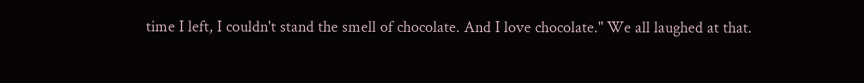time I left, I couldn't stand the smell of chocolate. And I love chocolate." We all laughed at that.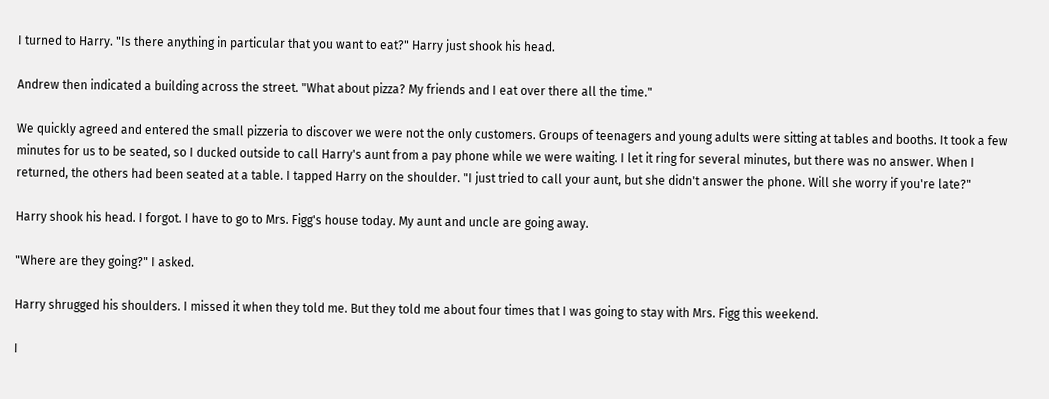I turned to Harry. "Is there anything in particular that you want to eat?" Harry just shook his head.

Andrew then indicated a building across the street. "What about pizza? My friends and I eat over there all the time."

We quickly agreed and entered the small pizzeria to discover we were not the only customers. Groups of teenagers and young adults were sitting at tables and booths. It took a few minutes for us to be seated, so I ducked outside to call Harry's aunt from a pay phone while we were waiting. I let it ring for several minutes, but there was no answer. When I returned, the others had been seated at a table. I tapped Harry on the shoulder. "I just tried to call your aunt, but she didn't answer the phone. Will she worry if you're late?"

Harry shook his head. I forgot. I have to go to Mrs. Figg's house today. My aunt and uncle are going away.

"Where are they going?" I asked.

Harry shrugged his shoulders. I missed it when they told me. But they told me about four times that I was going to stay with Mrs. Figg this weekend.

I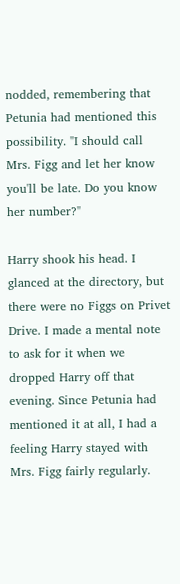nodded, remembering that Petunia had mentioned this possibility. "I should call Mrs. Figg and let her know you'll be late. Do you know her number?"

Harry shook his head. I glanced at the directory, but there were no Figgs on Privet Drive. I made a mental note to ask for it when we dropped Harry off that evening. Since Petunia had mentioned it at all, I had a feeling Harry stayed with Mrs. Figg fairly regularly.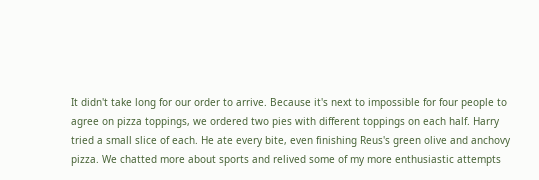It didn't take long for our order to arrive. Because it's next to impossible for four people to agree on pizza toppings, we ordered two pies with different toppings on each half. Harry tried a small slice of each. He ate every bite, even finishing Reus's green olive and anchovy pizza. We chatted more about sports and relived some of my more enthusiastic attempts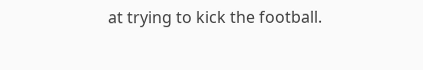at trying to kick the football.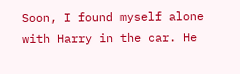Soon, I found myself alone with Harry in the car. He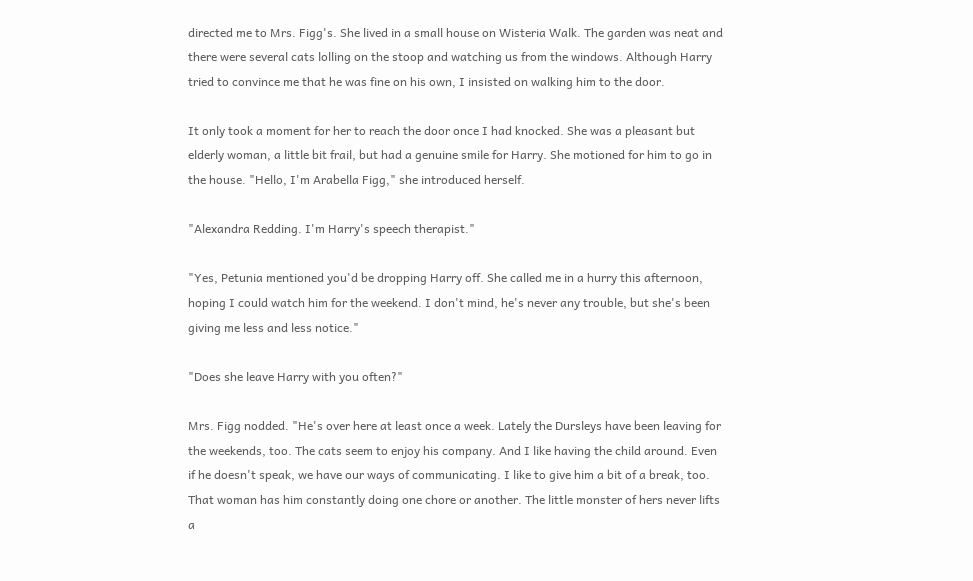directed me to Mrs. Figg's. She lived in a small house on Wisteria Walk. The garden was neat and there were several cats lolling on the stoop and watching us from the windows. Although Harry tried to convince me that he was fine on his own, I insisted on walking him to the door.

It only took a moment for her to reach the door once I had knocked. She was a pleasant but elderly woman, a little bit frail, but had a genuine smile for Harry. She motioned for him to go in the house. "Hello, I'm Arabella Figg," she introduced herself.

"Alexandra Redding. I'm Harry's speech therapist."

"Yes, Petunia mentioned you'd be dropping Harry off. She called me in a hurry this afternoon, hoping I could watch him for the weekend. I don't mind, he's never any trouble, but she's been giving me less and less notice."

"Does she leave Harry with you often?"

Mrs. Figg nodded. "He's over here at least once a week. Lately the Dursleys have been leaving for the weekends, too. The cats seem to enjoy his company. And I like having the child around. Even if he doesn't speak, we have our ways of communicating. I like to give him a bit of a break, too. That woman has him constantly doing one chore or another. The little monster of hers never lifts a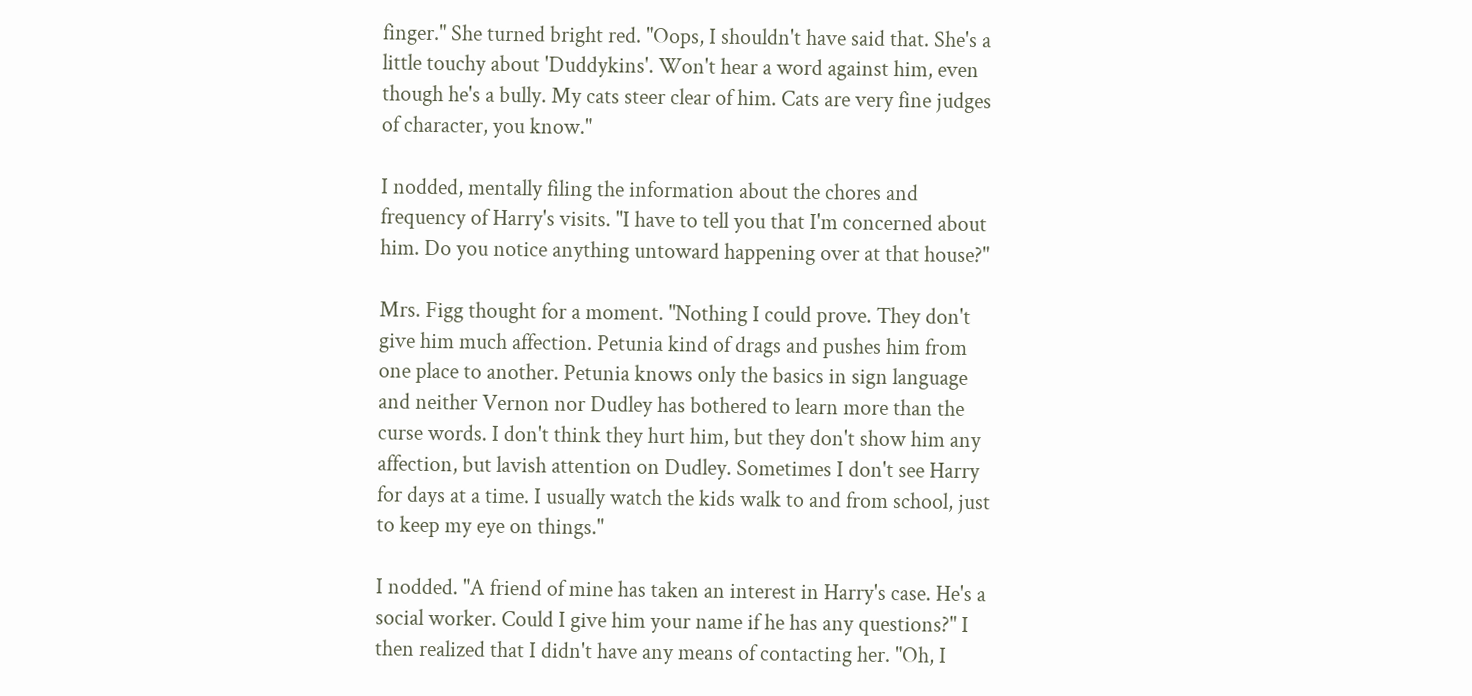finger." She turned bright red. "Oops, I shouldn't have said that. She's a little touchy about 'Duddykins'. Won't hear a word against him, even though he's a bully. My cats steer clear of him. Cats are very fine judges of character, you know."

I nodded, mentally filing the information about the chores and frequency of Harry's visits. "I have to tell you that I'm concerned about him. Do you notice anything untoward happening over at that house?"

Mrs. Figg thought for a moment. "Nothing I could prove. They don't give him much affection. Petunia kind of drags and pushes him from one place to another. Petunia knows only the basics in sign language and neither Vernon nor Dudley has bothered to learn more than the curse words. I don't think they hurt him, but they don't show him any affection, but lavish attention on Dudley. Sometimes I don't see Harry for days at a time. I usually watch the kids walk to and from school, just to keep my eye on things."

I nodded. "A friend of mine has taken an interest in Harry's case. He's a social worker. Could I give him your name if he has any questions?" I then realized that I didn't have any means of contacting her. "Oh, I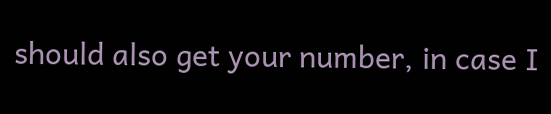should also get your number, in case I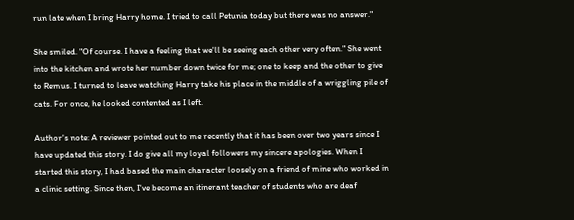run late when I bring Harry home. I tried to call Petunia today but there was no answer."

She smiled. "Of course. I have a feeling that we'll be seeing each other very often." She went into the kitchen and wrote her number down twice for me; one to keep and the other to give to Remus. I turned to leave watching Harry take his place in the middle of a wriggling pile of cats. For once, he looked contented as I left.

Author's note: A reviewer pointed out to me recently that it has been over two years since I have updated this story. I do give all my loyal followers my sincere apologies. When I started this story, I had based the main character loosely on a friend of mine who worked in a clinic setting. Since then, I've become an itinerant teacher of students who are deaf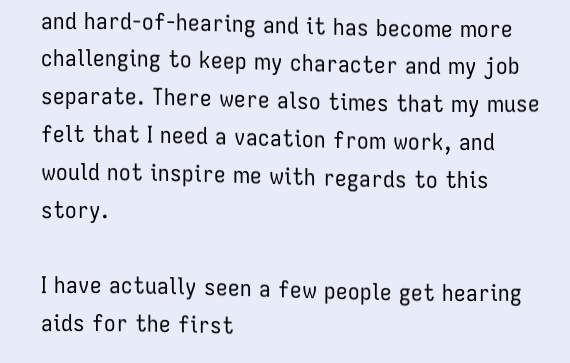and hard-of-hearing and it has become more challenging to keep my character and my job separate. There were also times that my muse felt that I need a vacation from work, and would not inspire me with regards to this story.

I have actually seen a few people get hearing aids for the first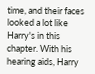time, and their faces looked a lot like Harry's in this chapter. With his hearing aids, Harry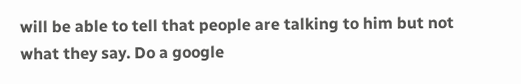will be able to tell that people are talking to him but not what they say. Do a google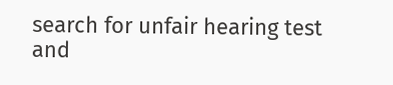search for unfair hearing test and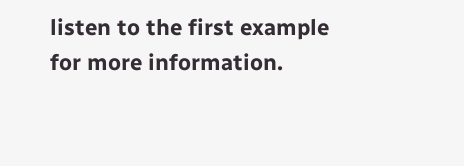listen to the first example for more information.